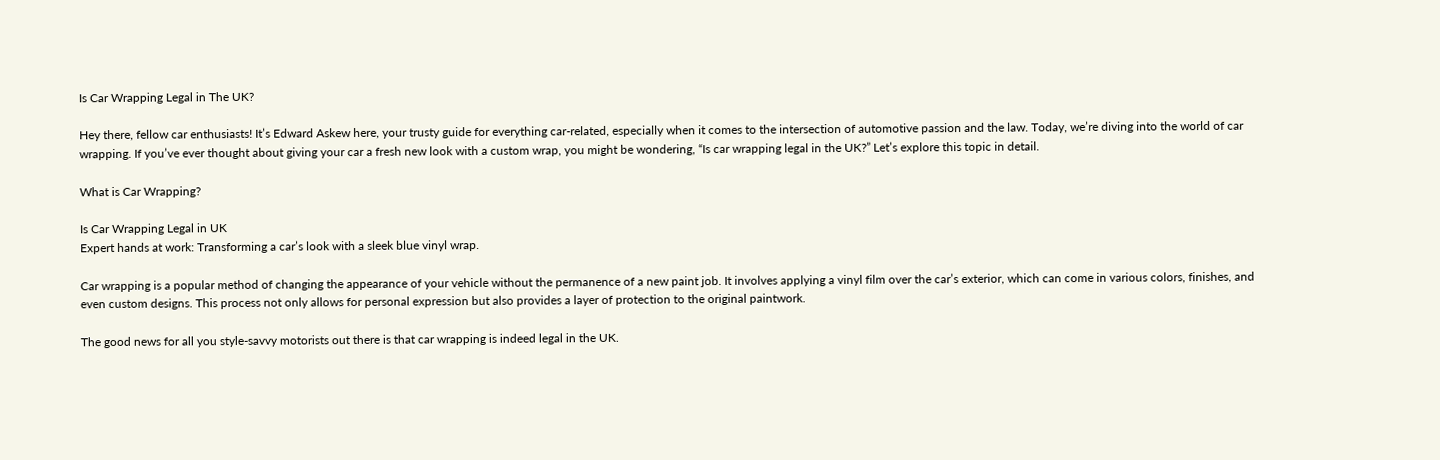Is Car Wrapping Legal in The UK?

Hey there, fellow car enthusiasts! It’s Edward Askew here, your trusty guide for everything car-related, especially when it comes to the intersection of automotive passion and the law. Today, we’re diving into the world of car wrapping. If you’ve ever thought about giving your car a fresh new look with a custom wrap, you might be wondering, “Is car wrapping legal in the UK?” Let’s explore this topic in detail.

What is Car Wrapping?

Is Car Wrapping Legal in UK
Expert hands at work: Transforming a car’s look with a sleek blue vinyl wrap.

Car wrapping is a popular method of changing the appearance of your vehicle without the permanence of a new paint job. It involves applying a vinyl film over the car’s exterior, which can come in various colors, finishes, and even custom designs. This process not only allows for personal expression but also provides a layer of protection to the original paintwork.

The good news for all you style-savvy motorists out there is that car wrapping is indeed legal in the UK.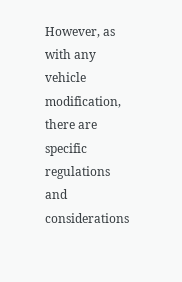However, as with any vehicle modification, there are specific regulations and considerations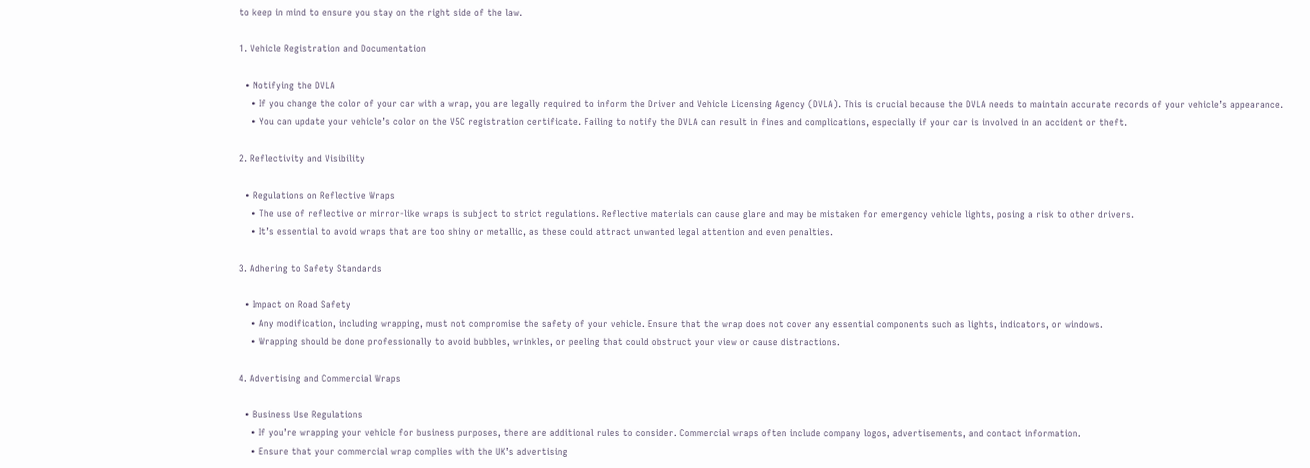to keep in mind to ensure you stay on the right side of the law.

1. Vehicle Registration and Documentation

  • Notifying the DVLA
    • If you change the color of your car with a wrap, you are legally required to inform the Driver and Vehicle Licensing Agency (DVLA). This is crucial because the DVLA needs to maintain accurate records of your vehicle’s appearance.
    • You can update your vehicle’s color on the V5C registration certificate. Failing to notify the DVLA can result in fines and complications, especially if your car is involved in an accident or theft.

2. Reflectivity and Visibility

  • Regulations on Reflective Wraps
    • The use of reflective or mirror-like wraps is subject to strict regulations. Reflective materials can cause glare and may be mistaken for emergency vehicle lights, posing a risk to other drivers.
    • It’s essential to avoid wraps that are too shiny or metallic, as these could attract unwanted legal attention and even penalties.

3. Adhering to Safety Standards

  • Impact on Road Safety
    • Any modification, including wrapping, must not compromise the safety of your vehicle. Ensure that the wrap does not cover any essential components such as lights, indicators, or windows.
    • Wrapping should be done professionally to avoid bubbles, wrinkles, or peeling that could obstruct your view or cause distractions.

4. Advertising and Commercial Wraps

  • Business Use Regulations
    • If you’re wrapping your vehicle for business purposes, there are additional rules to consider. Commercial wraps often include company logos, advertisements, and contact information.
    • Ensure that your commercial wrap complies with the UK’s advertising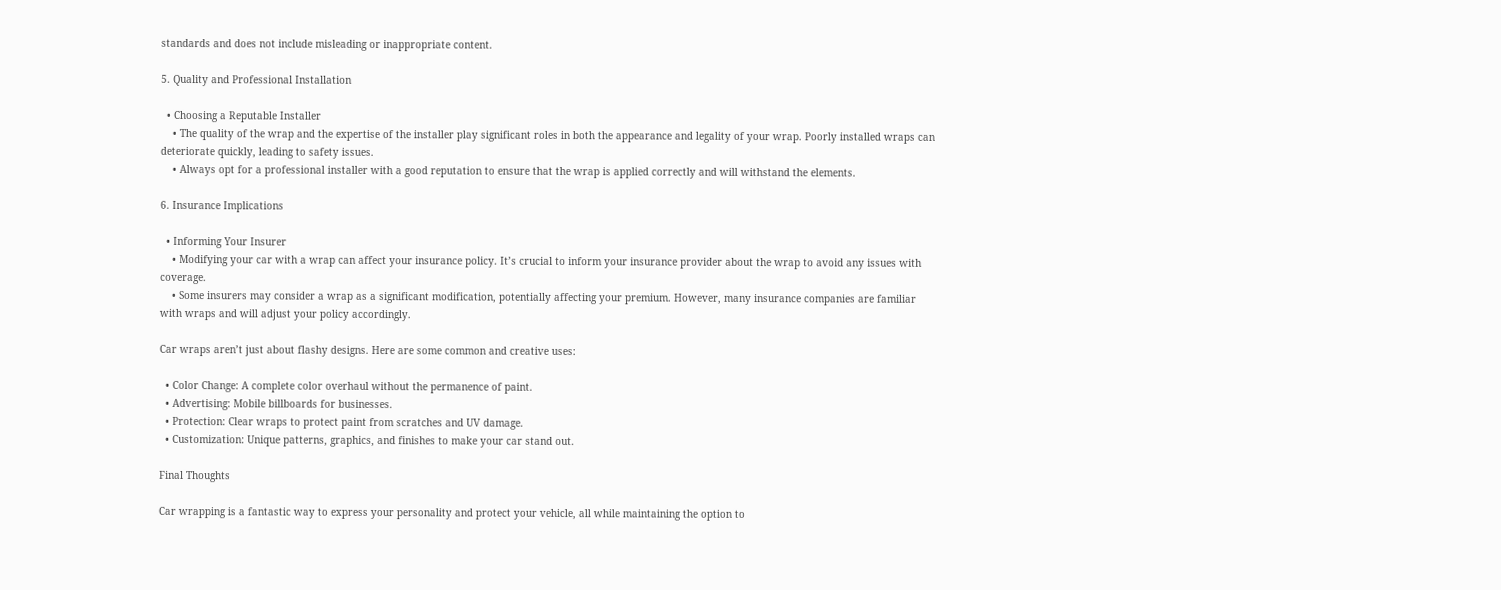standards and does not include misleading or inappropriate content.

5. Quality and Professional Installation

  • Choosing a Reputable Installer
    • The quality of the wrap and the expertise of the installer play significant roles in both the appearance and legality of your wrap. Poorly installed wraps can deteriorate quickly, leading to safety issues.
    • Always opt for a professional installer with a good reputation to ensure that the wrap is applied correctly and will withstand the elements.

6. Insurance Implications

  • Informing Your Insurer
    • Modifying your car with a wrap can affect your insurance policy. It’s crucial to inform your insurance provider about the wrap to avoid any issues with coverage.
    • Some insurers may consider a wrap as a significant modification, potentially affecting your premium. However, many insurance companies are familiar with wraps and will adjust your policy accordingly.

Car wraps aren’t just about flashy designs. Here are some common and creative uses:

  • Color Change: A complete color overhaul without the permanence of paint.
  • Advertising: Mobile billboards for businesses.
  • Protection: Clear wraps to protect paint from scratches and UV damage.
  • Customization: Unique patterns, graphics, and finishes to make your car stand out.

Final Thoughts

Car wrapping is a fantastic way to express your personality and protect your vehicle, all while maintaining the option to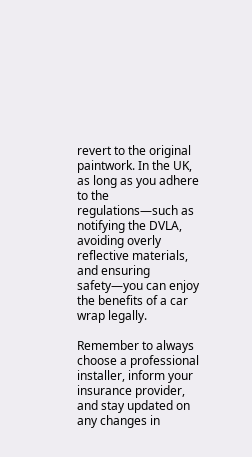revert to the original paintwork. In the UK, as long as you adhere to the regulations—such as notifying the DVLA, avoiding overly reflective materials, and ensuring safety—you can enjoy the benefits of a car wrap legally.

Remember to always choose a professional installer, inform your insurance provider, and stay updated on any changes in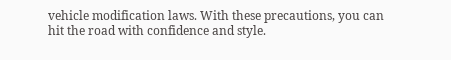vehicle modification laws. With these precautions, you can hit the road with confidence and style.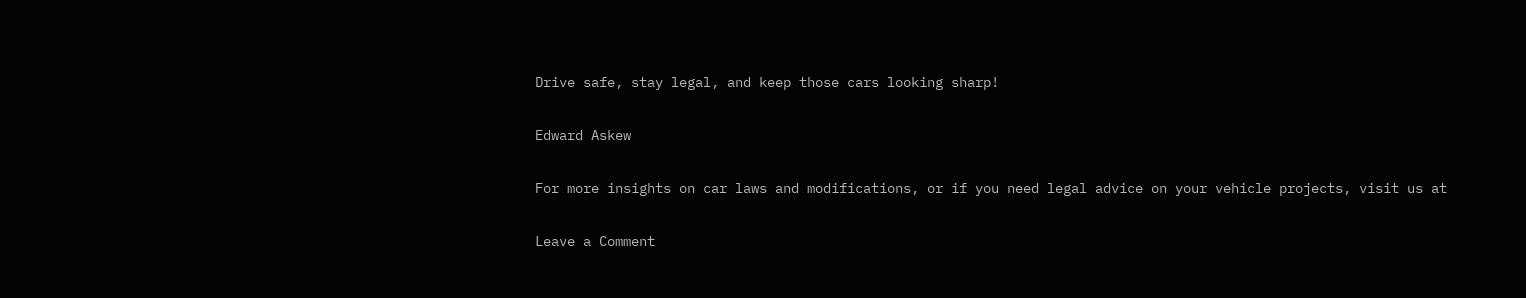Drive safe, stay legal, and keep those cars looking sharp!

Edward Askew

For more insights on car laws and modifications, or if you need legal advice on your vehicle projects, visit us at

Leave a Comment